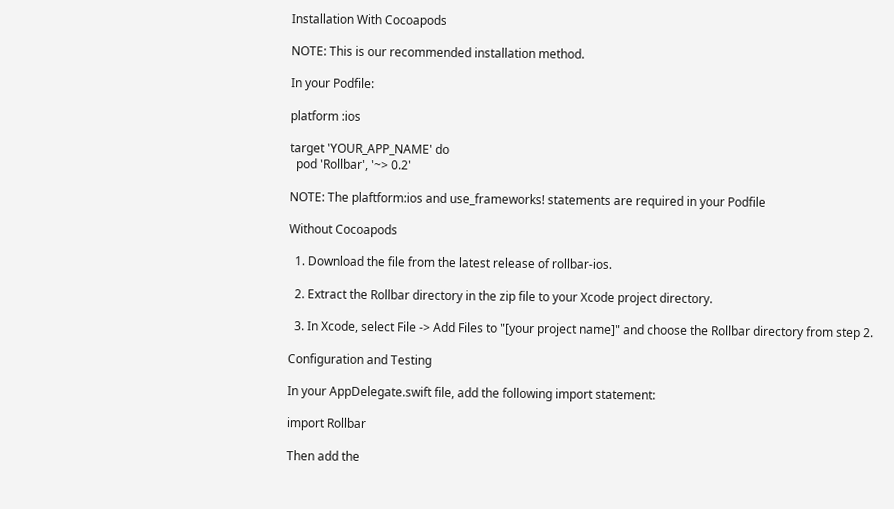Installation With Cocoapods

NOTE: This is our recommended installation method.

In your Podfile:

platform :ios

target 'YOUR_APP_NAME' do
  pod 'Rollbar', '~> 0.2'

NOTE: The plaftform:ios and use_frameworks! statements are required in your Podfile

Without Cocoapods

  1. Download the file from the latest release of rollbar-ios.

  2. Extract the Rollbar directory in the zip file to your Xcode project directory.

  3. In Xcode, select File -> Add Files to "[your project name]" and choose the Rollbar directory from step 2.

Configuration and Testing

In your AppDelegate.swift file, add the following import statement:

import Rollbar

Then add the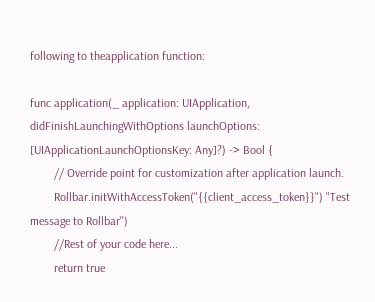following to theapplication function:

func application(_ application: UIApplication, didFinishLaunchingWithOptions launchOptions: [UIApplicationLaunchOptionsKey: Any]?) -> Bool {
        // Override point for customization after application launch.
        Rollbar.initWithAccessToken("{{client_access_token}}") "Test message to Rollbar")
        //Rest of your code here...
        return true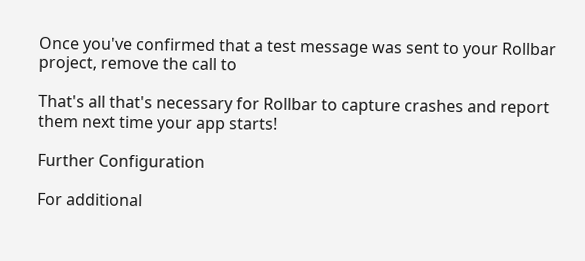Once you've confirmed that a test message was sent to your Rollbar project, remove the call to

That's all that's necessary for Rollbar to capture crashes and report them next time your app starts!

Further Configuration

For additional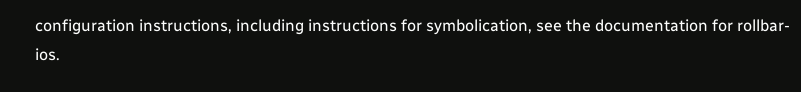configuration instructions, including instructions for symbolication, see the documentation for rollbar-ios.